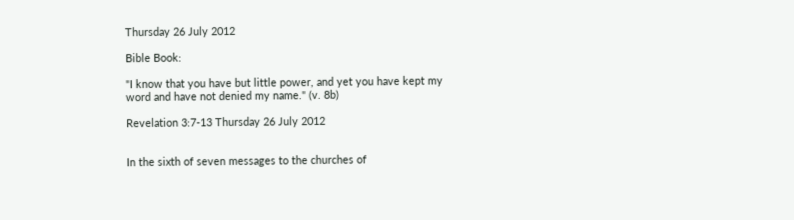Thursday 26 July 2012

Bible Book:

"I know that you have but little power, and yet you have kept my word and have not denied my name." (v. 8b)

Revelation 3:7-13 Thursday 26 July 2012


In the sixth of seven messages to the churches of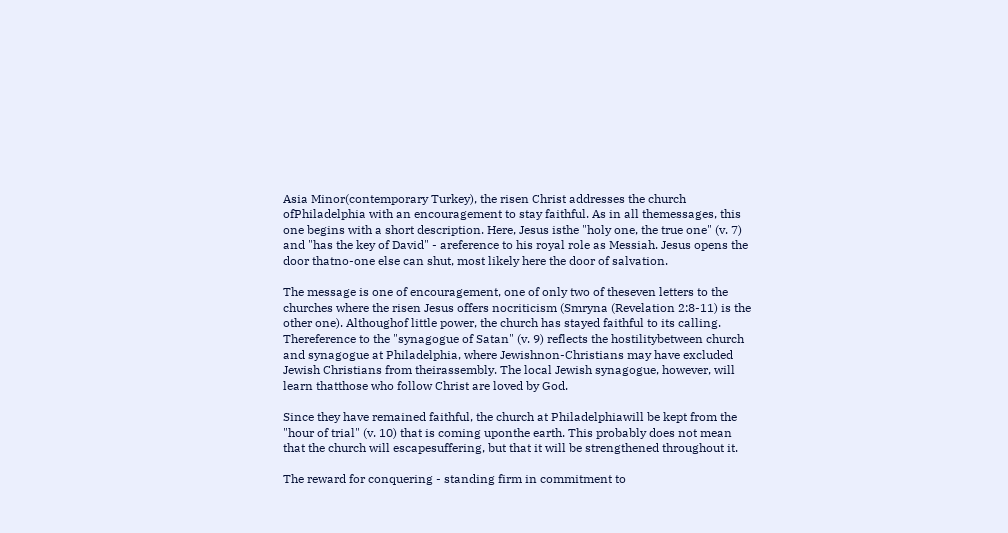Asia Minor(contemporary Turkey), the risen Christ addresses the church ofPhiladelphia with an encouragement to stay faithful. As in all themessages, this one begins with a short description. Here, Jesus isthe "holy one, the true one" (v. 7) and "has the key of David" - areference to his royal role as Messiah. Jesus opens the door thatno-one else can shut, most likely here the door of salvation.

The message is one of encouragement, one of only two of theseven letters to the churches where the risen Jesus offers nocriticism (Smryna (Revelation 2:8-11) is the other one). Althoughof little power, the church has stayed faithful to its calling. Thereference to the "synagogue of Satan" (v. 9) reflects the hostilitybetween church and synagogue at Philadelphia, where Jewishnon-Christians may have excluded Jewish Christians from theirassembly. The local Jewish synagogue, however, will learn thatthose who follow Christ are loved by God.

Since they have remained faithful, the church at Philadelphiawill be kept from the "hour of trial" (v. 10) that is coming uponthe earth. This probably does not mean that the church will escapesuffering, but that it will be strengthened throughout it.

The reward for conquering - standing firm in commitment to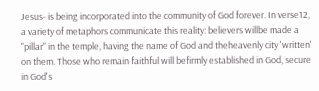Jesus- is being incorporated into the community of God forever. In verse12, a variety of metaphors communicate this reality: believers willbe made a "pillar" in the temple, having the name of God and theheavenly city 'written' on them. Those who remain faithful will befirmly established in God, secure in God's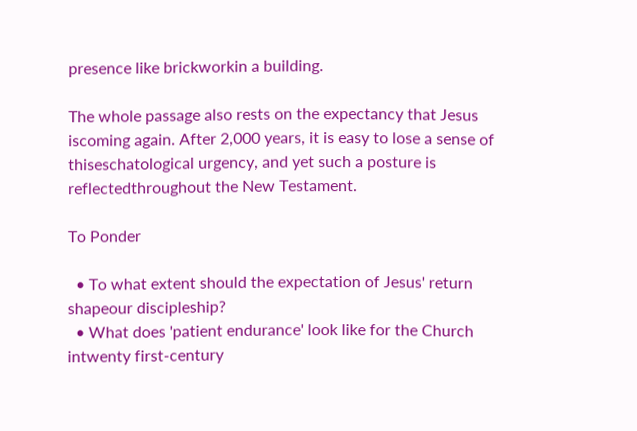presence like brickworkin a building.

The whole passage also rests on the expectancy that Jesus iscoming again. After 2,000 years, it is easy to lose a sense of thiseschatological urgency, and yet such a posture is reflectedthroughout the New Testament.

To Ponder

  • To what extent should the expectation of Jesus' return shapeour discipleship?
  • What does 'patient endurance' look like for the Church intwenty first-century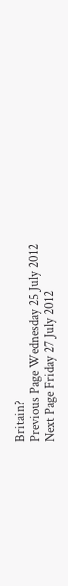Britain?
Previous Page Wednesday 25 July 2012
Next Page Friday 27 July 2012